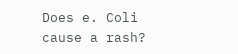Does e. Coli cause a rash?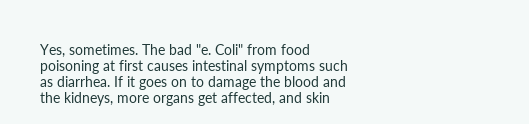Yes, sometimes. The bad "e. Coli" from food poisoning at first causes intestinal symptoms such as diarrhea. If it goes on to damage the blood and the kidneys, more organs get affected, and skin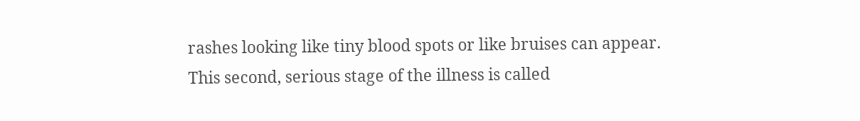rashes looking like tiny blood spots or like bruises can appear. This second, serious stage of the illness is called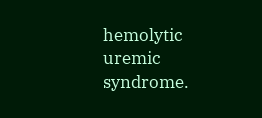hemolytic uremic syndrome.